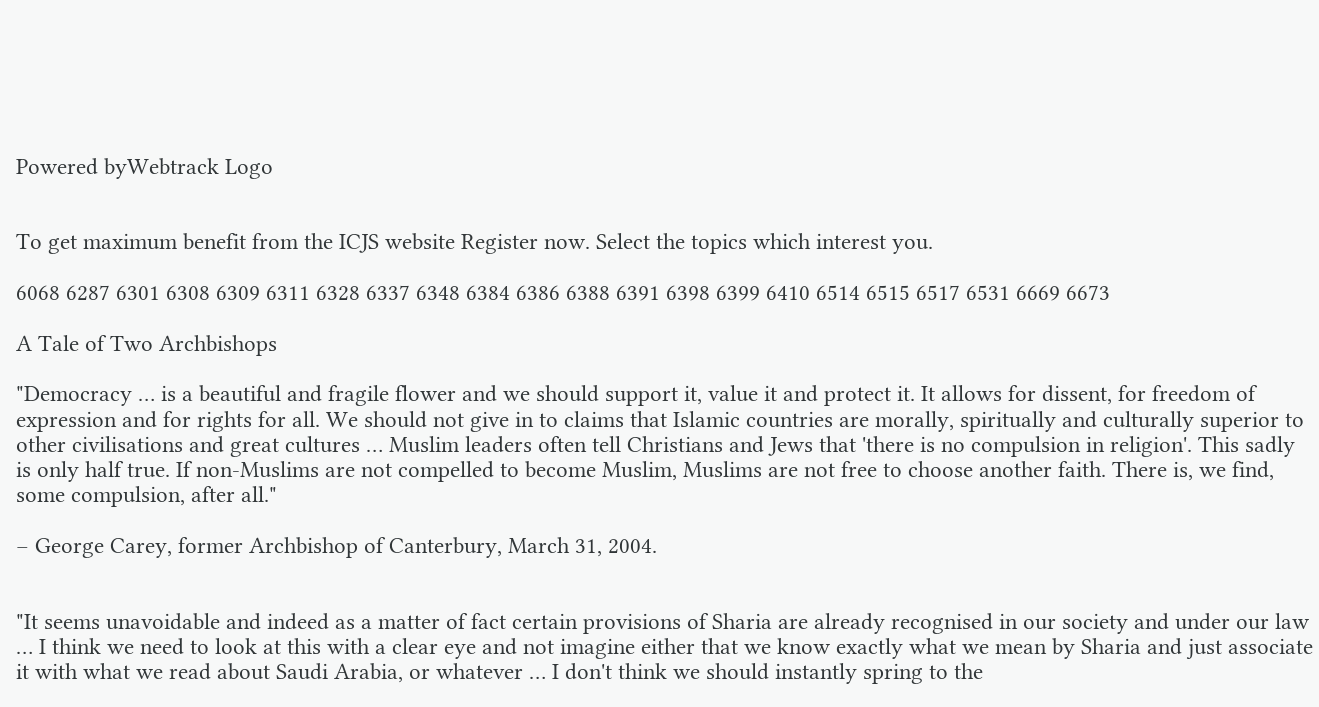Powered byWebtrack Logo


To get maximum benefit from the ICJS website Register now. Select the topics which interest you.

6068 6287 6301 6308 6309 6311 6328 6337 6348 6384 6386 6388 6391 6398 6399 6410 6514 6515 6517 6531 6669 6673

A Tale of Two Archbishops

"Democracy … is a beautiful and fragile flower and we should support it, value it and protect it. It allows for dissent, for freedom of expression and for rights for all. We should not give in to claims that Islamic countries are morally, spiritually and culturally superior to other civilisations and great cultures … Muslim leaders often tell Christians and Jews that 'there is no compulsion in religion'. This sadly is only half true. If non-Muslims are not compelled to become Muslim, Muslims are not free to choose another faith. There is, we find, some compulsion, after all."

– George Carey, former Archbishop of Canterbury, March 31, 2004.


"It seems unavoidable and indeed as a matter of fact certain provisions of Sharia are already recognised in our society and under our law … I think we need to look at this with a clear eye and not imagine either that we know exactly what we mean by Sharia and just associate it with what we read about Saudi Arabia, or whatever … I don't think we should instantly spring to the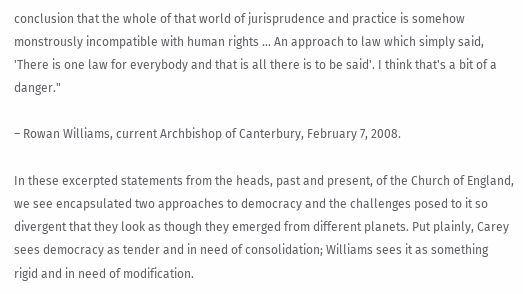conclusion that the whole of that world of jurisprudence and practice is somehow monstrously incompatible with human rights … An approach to law which simply said, 'There is one law for everybody and that is all there is to be said'. I think that's a bit of a danger."

– Rowan Williams, current Archbishop of Canterbury, February 7, 2008.

In these excerpted statements from the heads, past and present, of the Church of England, we see encapsulated two approaches to democracy and the challenges posed to it so divergent that they look as though they emerged from different planets. Put plainly, Carey sees democracy as tender and in need of consolidation; Williams sees it as something rigid and in need of modification.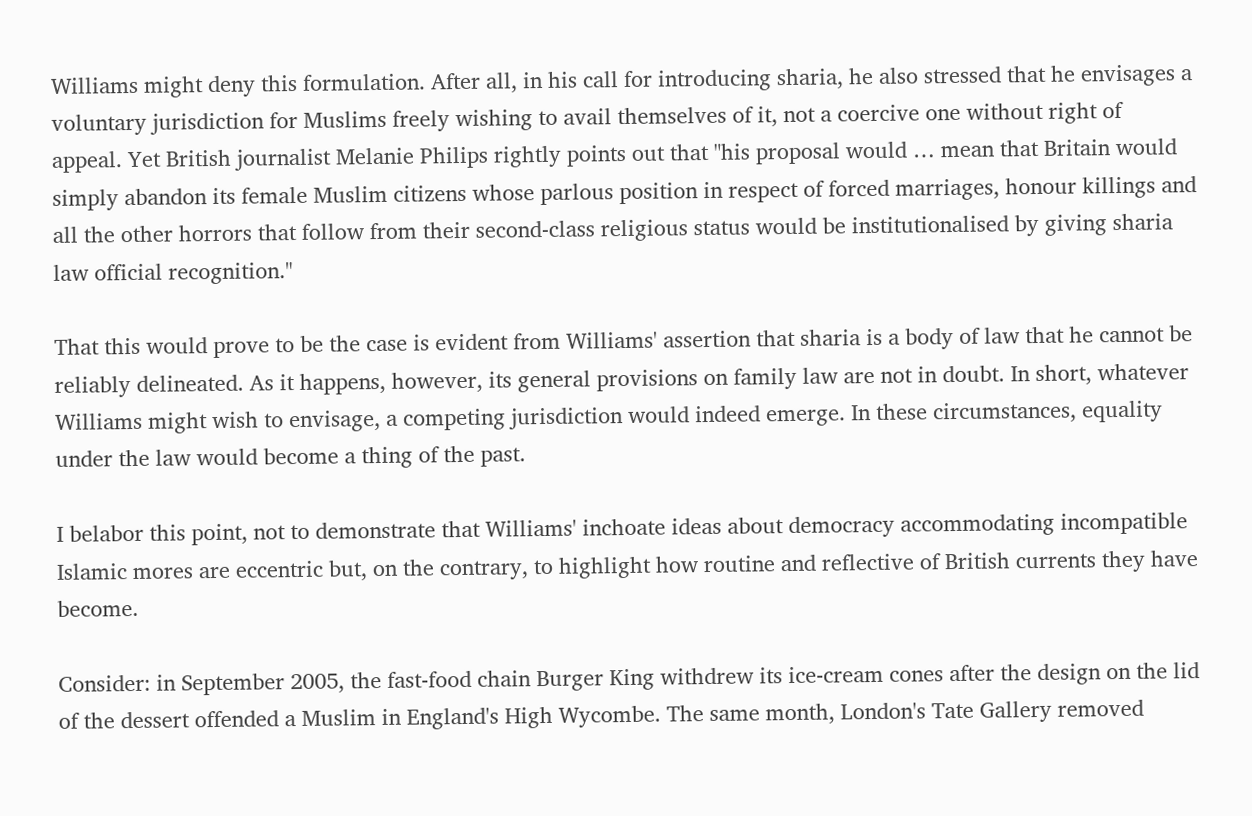Williams might deny this formulation. After all, in his call for introducing sharia, he also stressed that he envisages a voluntary jurisdiction for Muslims freely wishing to avail themselves of it, not a coercive one without right of appeal. Yet British journalist Melanie Philips rightly points out that "his proposal would … mean that Britain would simply abandon its female Muslim citizens whose parlous position in respect of forced marriages, honour killings and all the other horrors that follow from their second-class religious status would be institutionalised by giving sharia law official recognition."

That this would prove to be the case is evident from Williams' assertion that sharia is a body of law that he cannot be reliably delineated. As it happens, however, its general provisions on family law are not in doubt. In short, whatever Williams might wish to envisage, a competing jurisdiction would indeed emerge. In these circumstances, equality under the law would become a thing of the past.

I belabor this point, not to demonstrate that Williams' inchoate ideas about democracy accommodating incompatible Islamic mores are eccentric but, on the contrary, to highlight how routine and reflective of British currents they have become.

Consider: in September 2005, the fast-food chain Burger King withdrew its ice-cream cones after the design on the lid of the dessert offended a Muslim in England's High Wycombe. The same month, London's Tate Gallery removed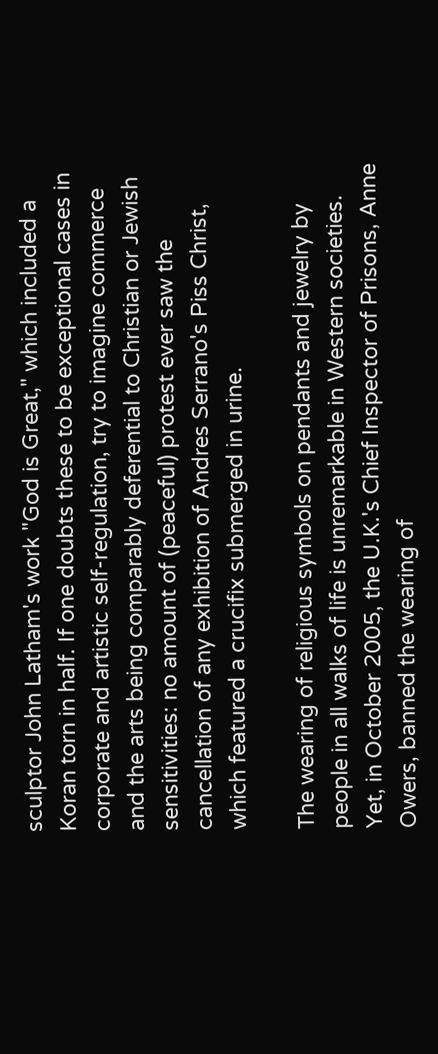sculptor John Latham's work "God is Great," which included a Koran torn in half. If one doubts these to be exceptional cases in corporate and artistic self-regulation, try to imagine commerce and the arts being comparably deferential to Christian or Jewish sensitivities: no amount of (peaceful) protest ever saw the cancellation of any exhibition of Andres Serrano's Piss Christ, which featured a crucifix submerged in urine.

The wearing of religious symbols on pendants and jewelry by people in all walks of life is unremarkable in Western societies. Yet, in October 2005, the U.K.'s Chief Inspector of Prisons, Anne Owers, banned the wearing of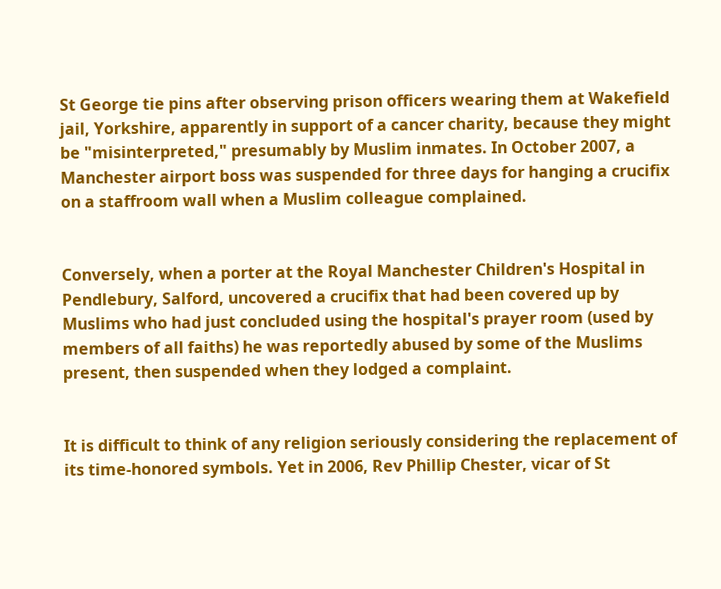St George tie pins after observing prison officers wearing them at Wakefield jail, Yorkshire, apparently in support of a cancer charity, because they might be "misinterpreted," presumably by Muslim inmates. In October 2007, a Manchester airport boss was suspended for three days for hanging a crucifix on a staffroom wall when a Muslim colleague complained.


Conversely, when a porter at the Royal Manchester Children's Hospital in Pendlebury, Salford, uncovered a crucifix that had been covered up by Muslims who had just concluded using the hospital's prayer room (used by members of all faiths) he was reportedly abused by some of the Muslims present, then suspended when they lodged a complaint.


It is difficult to think of any religion seriously considering the replacement of its time-honored symbols. Yet in 2006, Rev Phillip Chester, vicar of St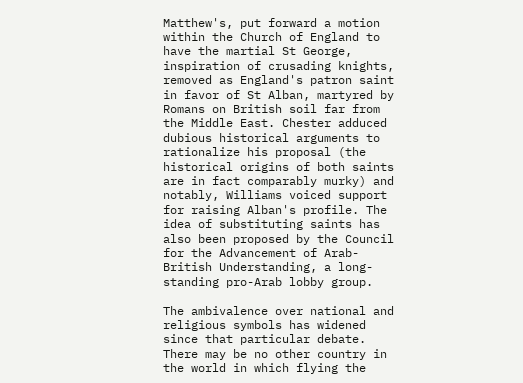Matthew's, put forward a motion within the Church of England to have the martial St George, inspiration of crusading knights, removed as England's patron saint in favor of St Alban, martyred by Romans on British soil far from the Middle East. Chester adduced dubious historical arguments to rationalize his proposal (the historical origins of both saints are in fact comparably murky) and notably, Williams voiced support for raising Alban's profile. The idea of substituting saints has also been proposed by the Council for the Advancement of Arab-British Understanding, a long-standing pro-Arab lobby group.

The ambivalence over national and religious symbols has widened since that particular debate. There may be no other country in the world in which flying the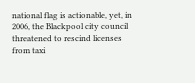national flag is actionable, yet, in 2006, the Blackpool city council threatened to rescind licenses from taxi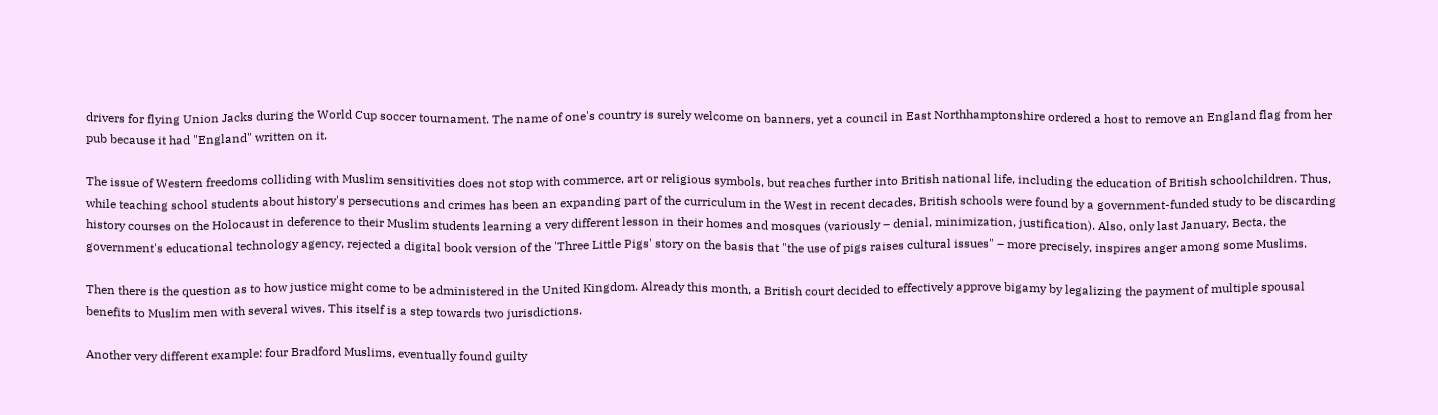drivers for flying Union Jacks during the World Cup soccer tournament. The name of one's country is surely welcome on banners, yet a council in East Northhamptonshire ordered a host to remove an England flag from her pub because it had "England" written on it.

The issue of Western freedoms colliding with Muslim sensitivities does not stop with commerce, art or religious symbols, but reaches further into British national life, including the education of British schoolchildren. Thus, while teaching school students about history's persecutions and crimes has been an expanding part of the curriculum in the West in recent decades, British schools were found by a government-funded study to be discarding history courses on the Holocaust in deference to their Muslim students learning a very different lesson in their homes and mosques (variously – denial, minimization, justification). Also, only last January, Becta, the government's educational technology agency, rejected a digital book version of the 'Three Little Pigs' story on the basis that "the use of pigs raises cultural issues" – more precisely, inspires anger among some Muslims.

Then there is the question as to how justice might come to be administered in the United Kingdom. Already this month, a British court decided to effectively approve bigamy by legalizing the payment of multiple spousal benefits to Muslim men with several wives. This itself is a step towards two jurisdictions.

Another very different example: four Bradford Muslims, eventually found guilty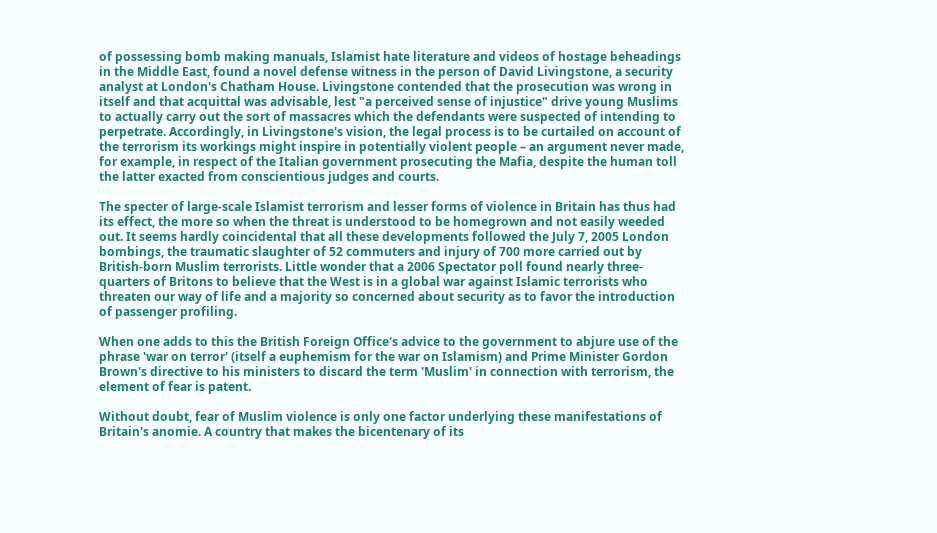of possessing bomb making manuals, Islamist hate literature and videos of hostage beheadings in the Middle East, found a novel defense witness in the person of David Livingstone, a security analyst at London's Chatham House. Livingstone contended that the prosecution was wrong in itself and that acquittal was advisable, lest "a perceived sense of injustice" drive young Muslims to actually carry out the sort of massacres which the defendants were suspected of intending to perpetrate. Accordingly, in Livingstone's vision, the legal process is to be curtailed on account of the terrorism its workings might inspire in potentially violent people – an argument never made, for example, in respect of the Italian government prosecuting the Mafia, despite the human toll the latter exacted from conscientious judges and courts.

The specter of large-scale Islamist terrorism and lesser forms of violence in Britain has thus had its effect, the more so when the threat is understood to be homegrown and not easily weeded out. It seems hardly coincidental that all these developments followed the July 7, 2005 London bombings, the traumatic slaughter of 52 commuters and injury of 700 more carried out by British-born Muslim terrorists. Little wonder that a 2006 Spectator poll found nearly three-quarters of Britons to believe that the West is in a global war against Islamic terrorists who threaten our way of life and a majority so concerned about security as to favor the introduction of passenger profiling.

When one adds to this the British Foreign Office's advice to the government to abjure use of the phrase 'war on terror' (itself a euphemism for the war on Islamism) and Prime Minister Gordon Brown's directive to his ministers to discard the term 'Muslim' in connection with terrorism, the element of fear is patent.

Without doubt, fear of Muslim violence is only one factor underlying these manifestations of Britain's anomie. A country that makes the bicentenary of its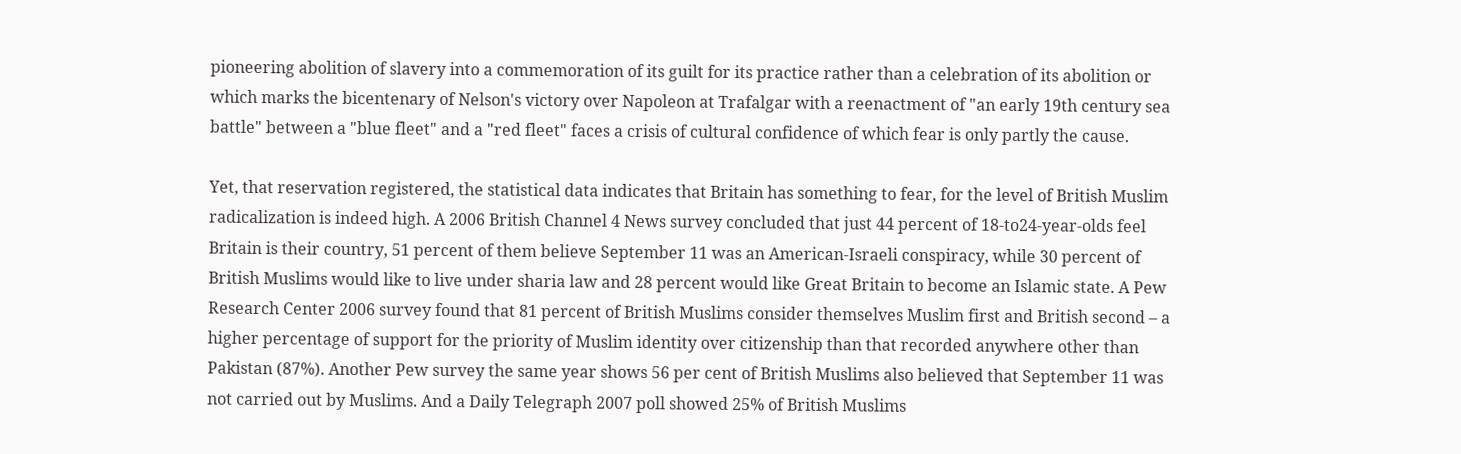pioneering abolition of slavery into a commemoration of its guilt for its practice rather than a celebration of its abolition or which marks the bicentenary of Nelson's victory over Napoleon at Trafalgar with a reenactment of "an early 19th century sea battle" between a "blue fleet" and a "red fleet" faces a crisis of cultural confidence of which fear is only partly the cause.

Yet, that reservation registered, the statistical data indicates that Britain has something to fear, for the level of British Muslim radicalization is indeed high. A 2006 British Channel 4 News survey concluded that just 44 percent of 18-to24-year-olds feel Britain is their country, 51 percent of them believe September 11 was an American-Israeli conspiracy, while 30 percent of British Muslims would like to live under sharia law and 28 percent would like Great Britain to become an Islamic state. A Pew Research Center 2006 survey found that 81 percent of British Muslims consider themselves Muslim first and British second – a higher percentage of support for the priority of Muslim identity over citizenship than that recorded anywhere other than Pakistan (87%). Another Pew survey the same year shows 56 per cent of British Muslims also believed that September 11 was not carried out by Muslims. And a Daily Telegraph 2007 poll showed 25% of British Muslims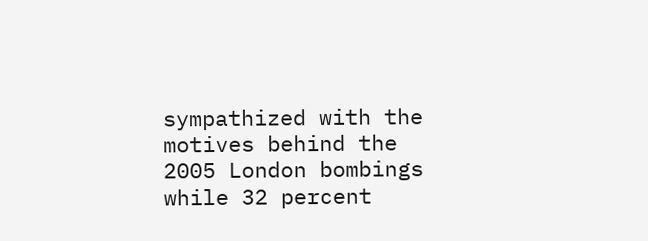sympathized with the motives behind the 2005 London bombings while 32 percent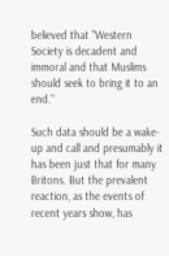believed that "Western Society is decadent and immoral and that Muslims should seek to bring it to an end."

Such data should be a wake-up and call and presumably it has been just that for many Britons. But the prevalent reaction, as the events of recent years show, has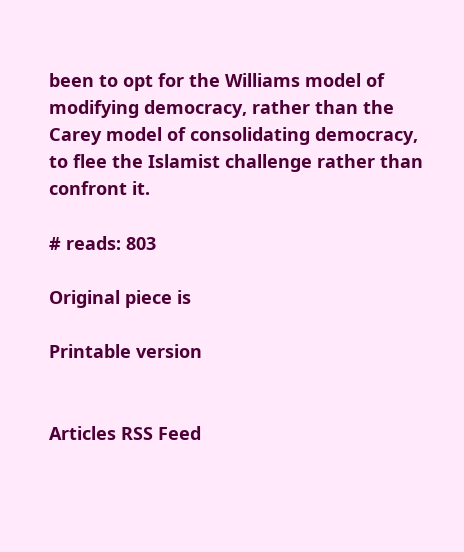been to opt for the Williams model of modifying democracy, rather than the Carey model of consolidating democracy, to flee the Islamist challenge rather than confront it.

# reads: 803

Original piece is

Printable version


Articles RSS Feed